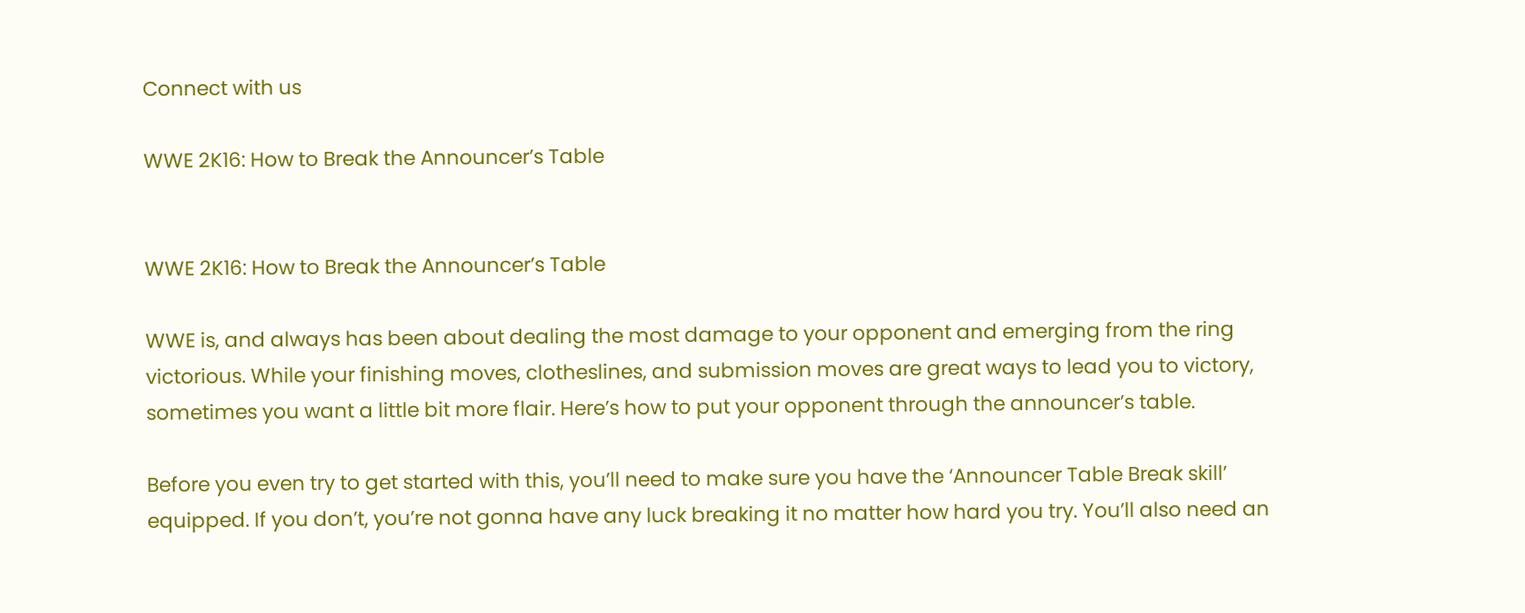Connect with us

WWE 2K16: How to Break the Announcer’s Table


WWE 2K16: How to Break the Announcer’s Table

WWE is, and always has been about dealing the most damage to your opponent and emerging from the ring victorious. While your finishing moves, clotheslines, and submission moves are great ways to lead you to victory, sometimes you want a little bit more flair. Here’s how to put your opponent through the announcer’s table.

Before you even try to get started with this, you’ll need to make sure you have the ‘Announcer Table Break skill’ equipped. If you don’t, you’re not gonna have any luck breaking it no matter how hard you try. You’ll also need an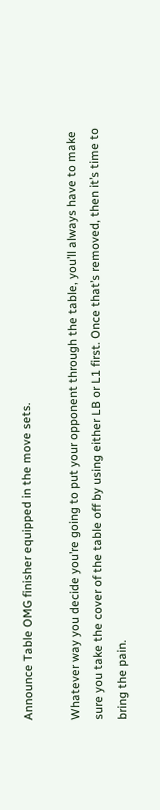Announce Table OMG finisher equipped in the move sets.

Whatever way you decide you’re going to put your opponent through the table, you’ll always have to make sure you take the cover of the table off by using either LB or L1 first. Once that’s removed, then it’s time to bring the pain.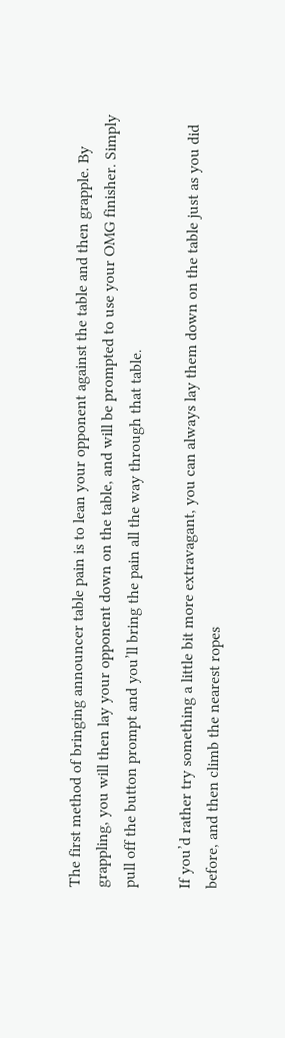The first method of bringing announcer table pain is to lean your opponent against the table and then grapple. By grappling, you will then lay your opponent down on the table, and will be prompted to use your OMG finisher. Simply pull off the button prompt and you’ll bring the pain all the way through that table.

If you’d rather try something a little bit more extravagant, you can always lay them down on the table just as you did before, and then climb the nearest ropes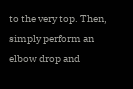to the very top. Then, simply perform an elbow drop and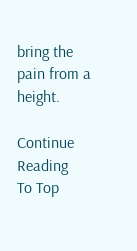bring the pain from a height.

Continue Reading
To Top